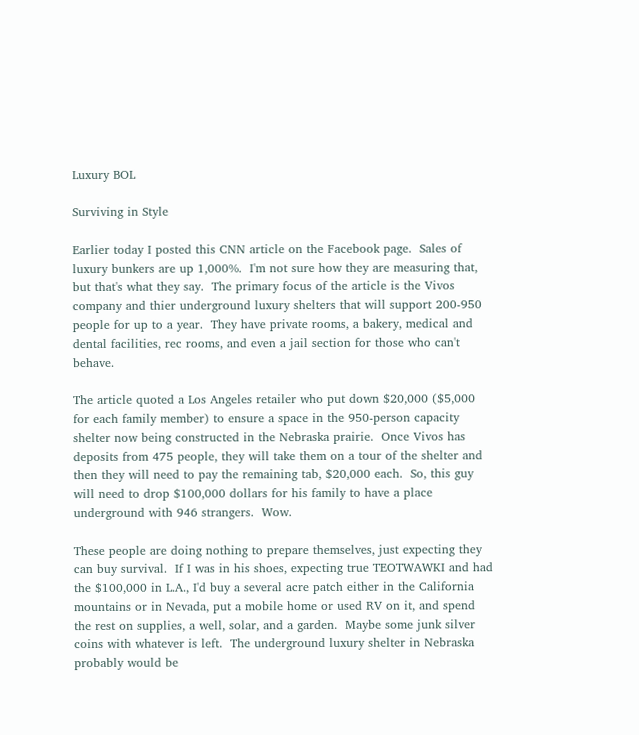Luxury BOL

Surviving in Style

Earlier today I posted this CNN article on the Facebook page.  Sales of luxury bunkers are up 1,000%.  I'm not sure how they are measuring that, but that's what they say.  The primary focus of the article is the Vivos company and thier underground luxury shelters that will support 200-950 people for up to a year.  They have private rooms, a bakery, medical and dental facilities, rec rooms, and even a jail section for those who can't behave.

The article quoted a Los Angeles retailer who put down $20,000 ($5,000 for each family member) to ensure a space in the 950-person capacity shelter now being constructed in the Nebraska prairie.  Once Vivos has deposits from 475 people, they will take them on a tour of the shelter and then they will need to pay the remaining tab, $20,000 each.  So, this guy will need to drop $100,000 dollars for his family to have a place underground with 946 strangers.  Wow.

These people are doing nothing to prepare themselves, just expecting they can buy survival.  If I was in his shoes, expecting true TEOTWAWKI and had the $100,000 in L.A., I'd buy a several acre patch either in the California mountains or in Nevada, put a mobile home or used RV on it, and spend the rest on supplies, a well, solar, and a garden.  Maybe some junk silver coins with whatever is left.  The underground luxury shelter in Nebraska probably would be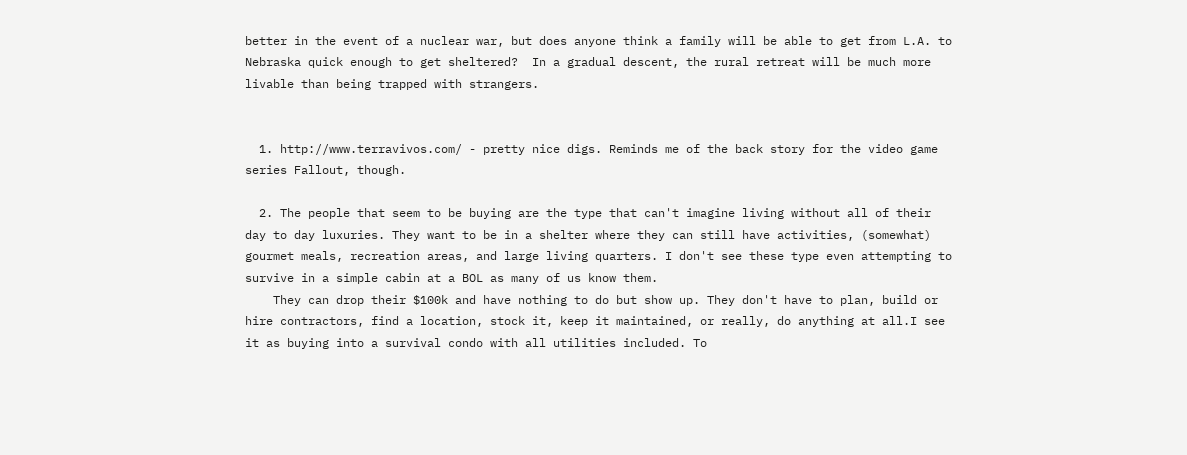better in the event of a nuclear war, but does anyone think a family will be able to get from L.A. to Nebraska quick enough to get sheltered?  In a gradual descent, the rural retreat will be much more livable than being trapped with strangers.


  1. http://www.terravivos.com/ - pretty nice digs. Reminds me of the back story for the video game series Fallout, though.

  2. The people that seem to be buying are the type that can't imagine living without all of their day to day luxuries. They want to be in a shelter where they can still have activities, (somewhat) gourmet meals, recreation areas, and large living quarters. I don't see these type even attempting to survive in a simple cabin at a BOL as many of us know them.
    They can drop their $100k and have nothing to do but show up. They don't have to plan, build or hire contractors, find a location, stock it, keep it maintained, or really, do anything at all.I see it as buying into a survival condo with all utilities included. To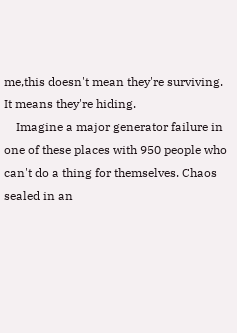me,this doesn't mean they're surviving. It means they're hiding.
    Imagine a major generator failure in one of these places with 950 people who can't do a thing for themselves. Chaos sealed in an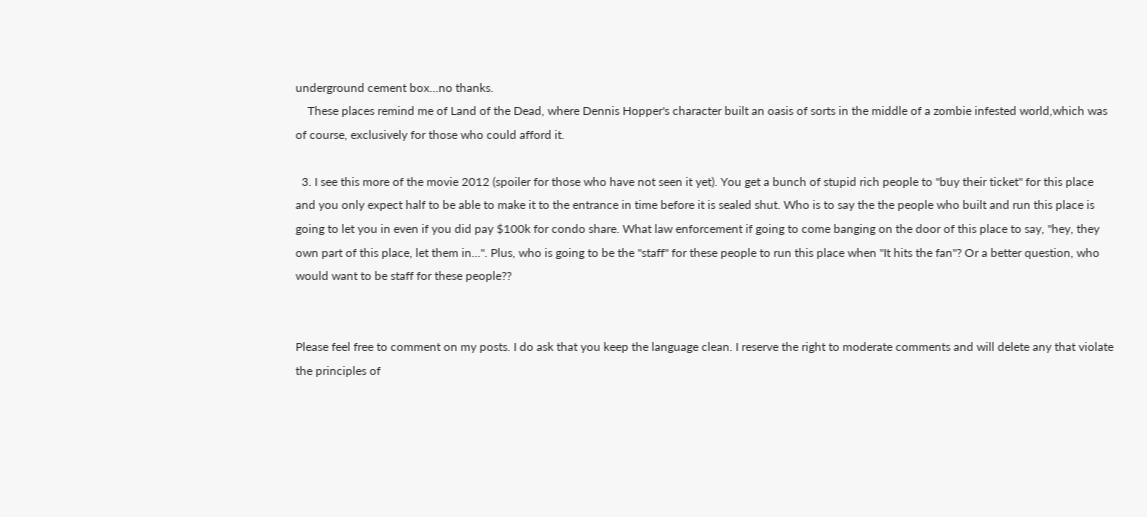underground cement box...no thanks.
    These places remind me of Land of the Dead, where Dennis Hopper's character built an oasis of sorts in the middle of a zombie infested world,which was of course, exclusively for those who could afford it.

  3. I see this more of the movie 2012 (spoiler for those who have not seen it yet). You get a bunch of stupid rich people to "buy their ticket" for this place and you only expect half to be able to make it to the entrance in time before it is sealed shut. Who is to say the the people who built and run this place is going to let you in even if you did pay $100k for condo share. What law enforcement if going to come banging on the door of this place to say, "hey, they own part of this place, let them in...". Plus, who is going to be the "staff" for these people to run this place when "It hits the fan"? Or a better question, who would want to be staff for these people??


Please feel free to comment on my posts. I do ask that you keep the language clean. I reserve the right to moderate comments and will delete any that violate the principles of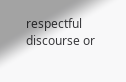respectful discourse or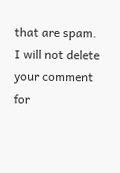that are spam. I will not delete your comment for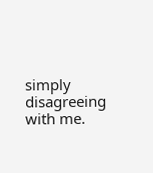simply disagreeing with me.